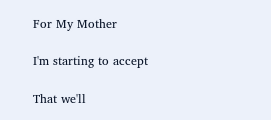For My Mother

I'm starting to accept

That we'll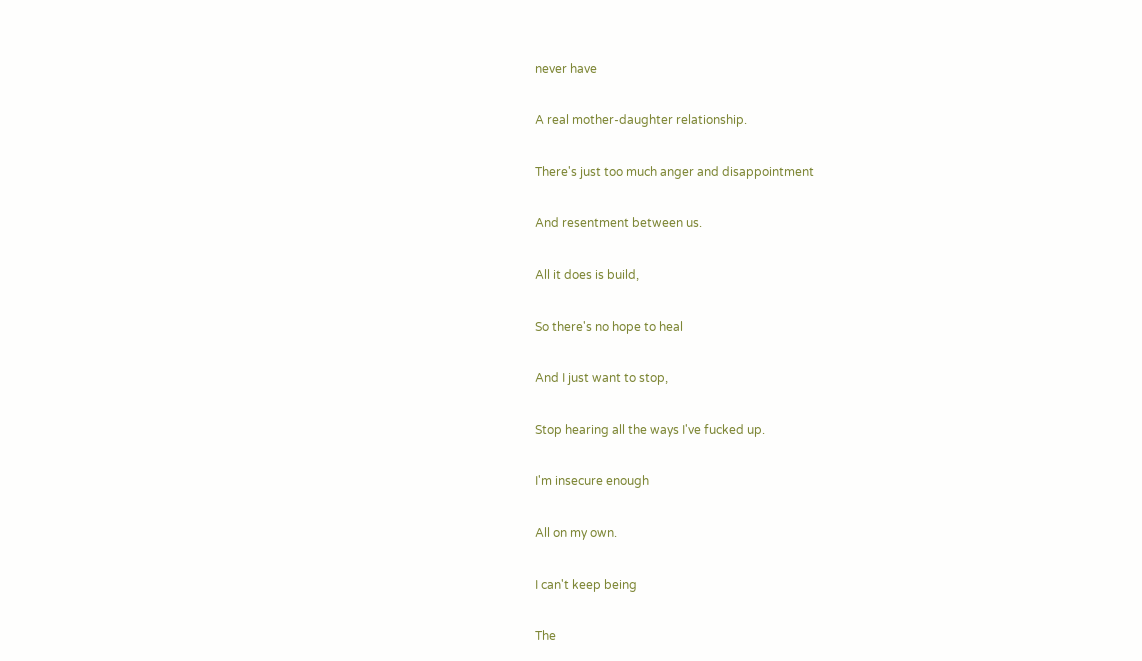never have

A real mother-daughter relationship.

There's just too much anger and disappointment

And resentment between us.

All it does is build,

So there's no hope to heal

And I just want to stop,

Stop hearing all the ways I've fucked up.

I'm insecure enough

All on my own.

I can't keep being

The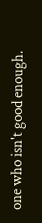one who isn't good enough.